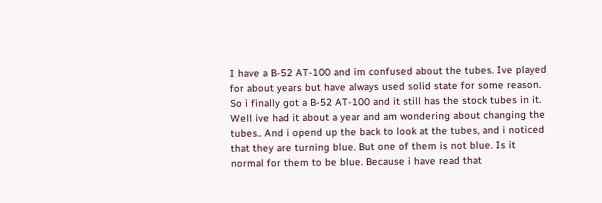I have a B-52 AT-100 and im confused about the tubes. Ive played for about years but have always used solid state for some reason. So i finally got a B-52 AT-100 and it still has the stock tubes in it. Well ive had it about a year and am wondering about changing the tubes.. And i opend up the back to look at the tubes, and i noticed that they are turning blue. But one of them is not blue. Is it normal for them to be blue. Because i have read that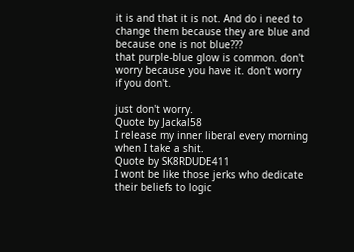it is and that it is not. And do i need to change them because they are blue and because one is not blue???
that purple-blue glow is common. don't worry because you have it. don't worry if you don't.

just don't worry.
Quote by Jackal58
I release my inner liberal every morning when I take a shit.
Quote by SK8RDUDE411
I wont be like those jerks who dedicate their beliefs to logic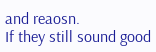and reaosn.
If they still sound good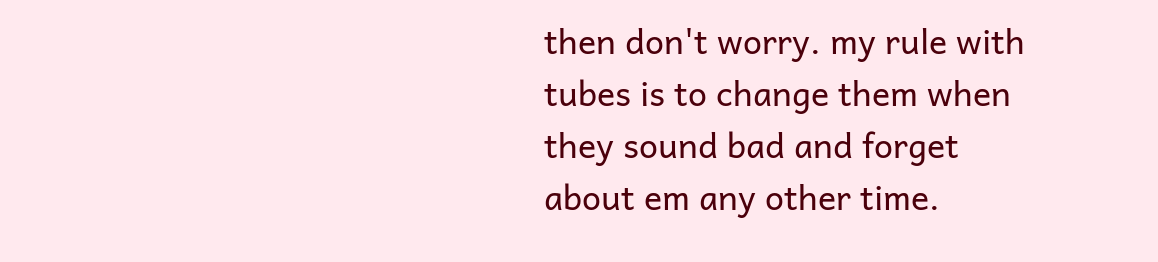then don't worry. my rule with tubes is to change them when they sound bad and forget about em any other time.